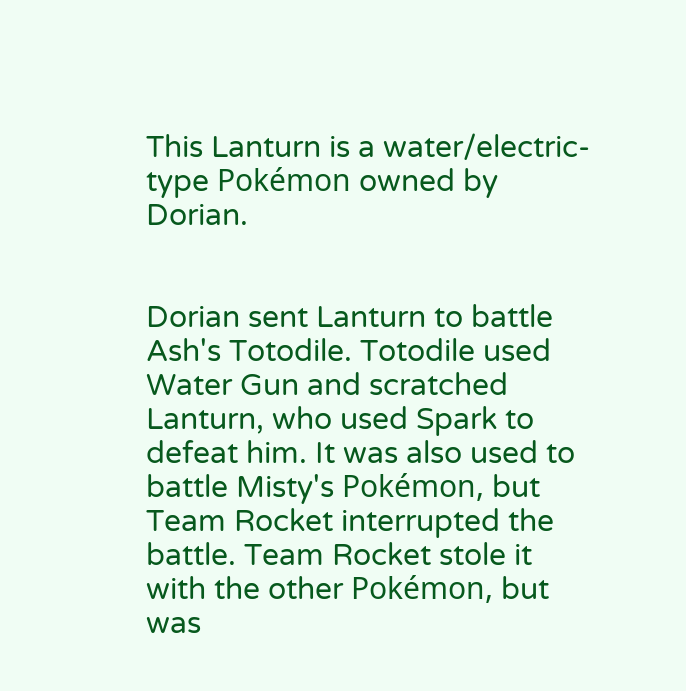This Lanturn is a water/electric-type Pokémon owned by Dorian.


Dorian sent Lanturn to battle Ash's Totodile. Totodile used Water Gun and scratched Lanturn, who used Spark to defeat him. It was also used to battle Misty's Pokémon, but Team Rocket interrupted the battle. Team Rocket stole it with the other Pokémon, but was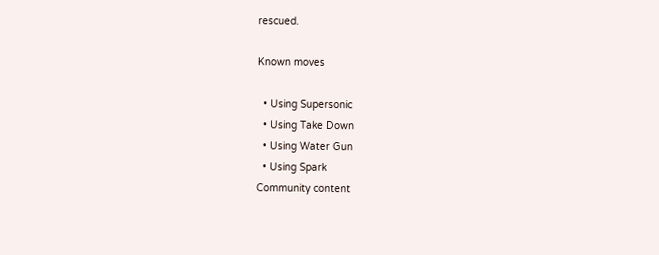rescued.

Known moves

  • Using Supersonic
  • Using Take Down
  • Using Water Gun
  • Using Spark
Community content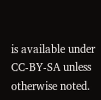is available under CC-BY-SA unless otherwise noted.